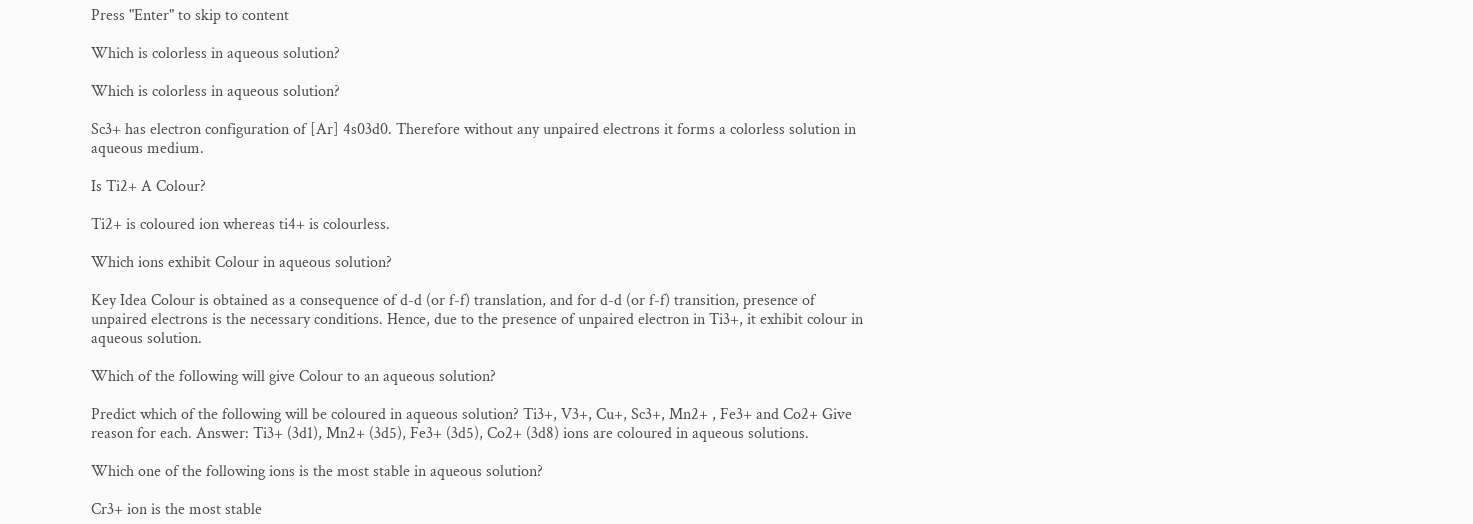Press "Enter" to skip to content

Which is colorless in aqueous solution?

Which is colorless in aqueous solution?

Sc3+ has electron configuration of [Ar] 4s03d0. Therefore without any unpaired electrons it forms a colorless solution in aqueous medium.

Is Ti2+ A Colour?

Ti2+ is coloured ion whereas ti4+ is colourless.

Which ions exhibit Colour in aqueous solution?

Key Idea Colour is obtained as a consequence of d-d (or f-f) translation, and for d-d (or f-f) transition, presence of unpaired electrons is the necessary conditions. Hence, due to the presence of unpaired electron in Ti3+, it exhibit colour in aqueous solution.

Which of the following will give Colour to an aqueous solution?

Predict which of the following will be coloured in aqueous solution? Ti3+, V3+, Cu+, Sc3+, Mn2+ , Fe3+ and Co2+ Give reason for each. Answer: Ti3+ (3d1), Mn2+ (3d5), Fe3+ (3d5), Co2+ (3d8) ions are coloured in aqueous solutions.

Which one of the following ions is the most stable in aqueous solution?

Cr3+ ion is the most stable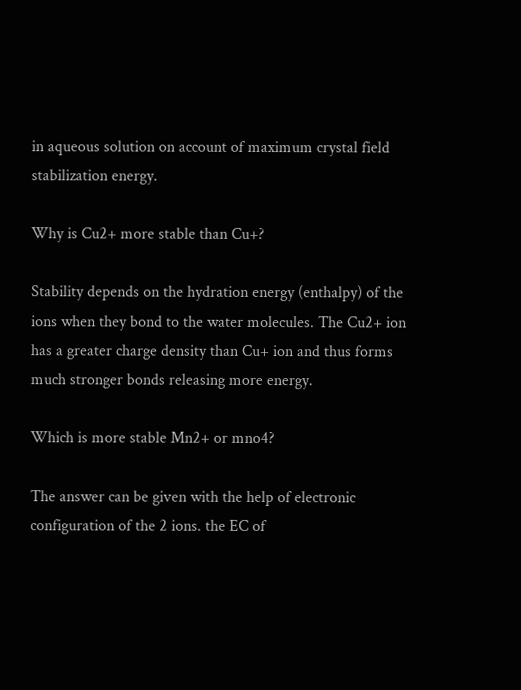in aqueous solution on account of maximum crystal field stabilization energy.

Why is Cu2+ more stable than Cu+?

Stability depends on the hydration energy (enthalpy) of the ions when they bond to the water molecules. The Cu2+ ion has a greater charge density than Cu+ ion and thus forms much stronger bonds releasing more energy.

Which is more stable Mn2+ or mno4?

The answer can be given with the help of electronic configuration of the 2 ions. the EC of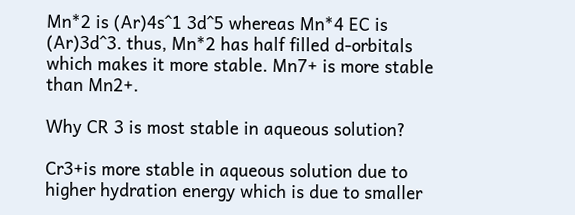Mn*2 is (Ar)4s^1 3d^5 whereas Mn*4 EC is (Ar)3d^3. thus, Mn*2 has half filled d-orbitals which makes it more stable. Mn7+ is more stable than Mn2+.

Why CR 3 is most stable in aqueous solution?

Cr3+is more stable in aqueous solution due to higher hydration energy which is due to smaller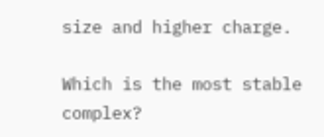size and higher charge.

Which is the most stable complex?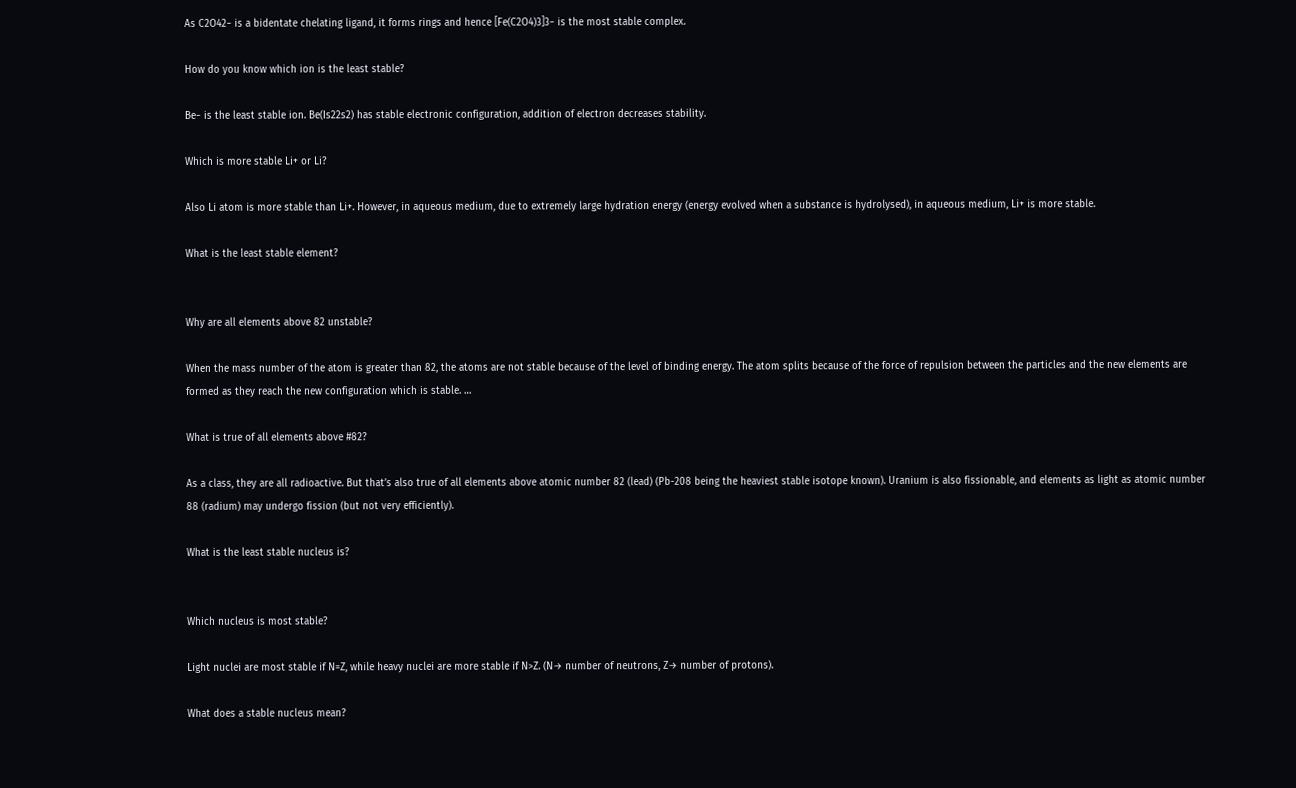As C2O42− is a bidentate chelating ligand, it forms rings and hence [Fe(C2O4)3]3− is the most stable complex.

How do you know which ion is the least stable?

Be− is the least stable ion. Be(Is22s2) has stable electronic configuration, addition of electron decreases stability.

Which is more stable Li+ or Li?

Also Li atom is more stable than Li+. However, in aqueous medium, due to extremely large hydration energy (energy evolved when a substance is hydrolysed), in aqueous medium, Li+ is more stable.

What is the least stable element?


Why are all elements above 82 unstable?

When the mass number of the atom is greater than 82, the atoms are not stable because of the level of binding energy. The atom splits because of the force of repulsion between the particles and the new elements are formed as they reach the new configuration which is stable. …

What is true of all elements above #82?

As a class, they are all radioactive. But that’s also true of all elements above atomic number 82 (lead) (Pb-208 being the heaviest stable isotope known). Uranium is also fissionable, and elements as light as atomic number 88 (radium) may undergo fission (but not very efficiently).

What is the least stable nucleus is?


Which nucleus is most stable?

Light nuclei are most stable if N=Z, while heavy nuclei are more stable if N>Z. (N→ number of neutrons, Z→ number of protons).

What does a stable nucleus mean?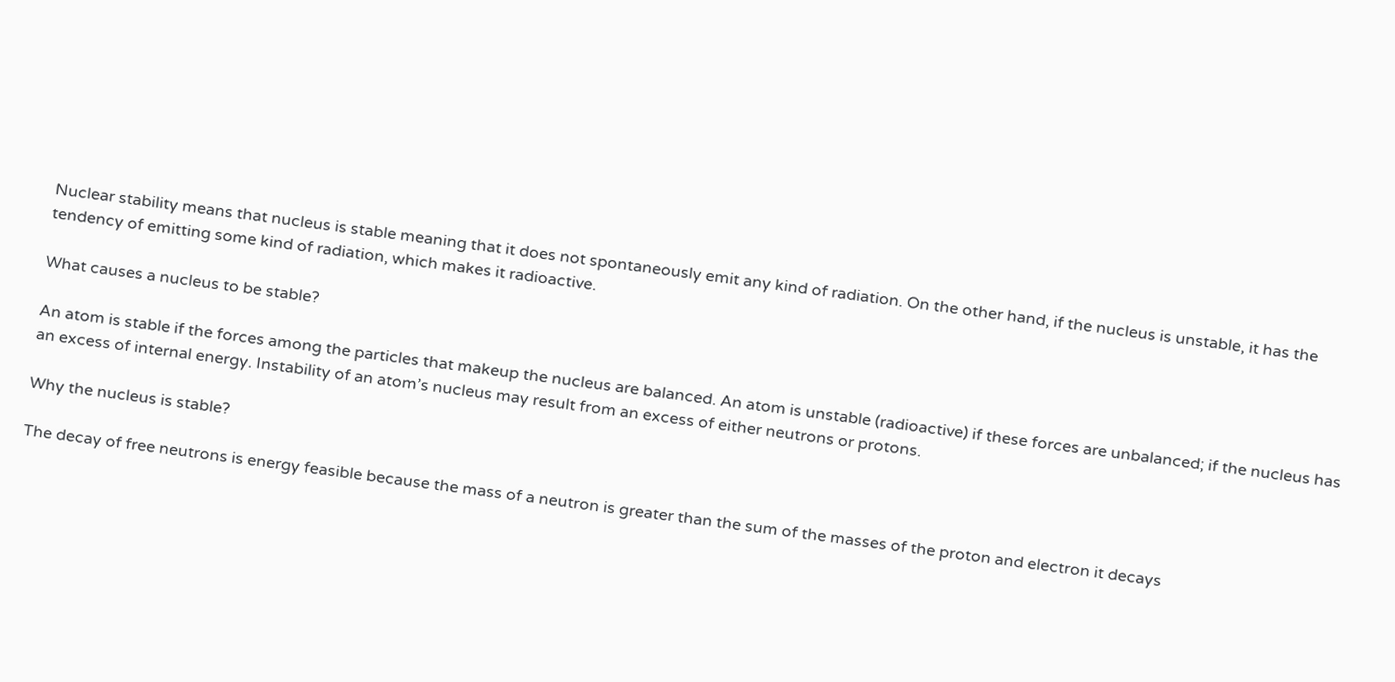Nuclear stability means that nucleus is stable meaning that it does not spontaneously emit any kind of radiation. On the other hand, if the nucleus is unstable, it has the tendency of emitting some kind of radiation, which makes it radioactive.

What causes a nucleus to be stable?

An atom is stable if the forces among the particles that makeup the nucleus are balanced. An atom is unstable (radioactive) if these forces are unbalanced; if the nucleus has an excess of internal energy. Instability of an atom’s nucleus may result from an excess of either neutrons or protons.

Why the nucleus is stable?

The decay of free neutrons is energy feasible because the mass of a neutron is greater than the sum of the masses of the proton and electron it decays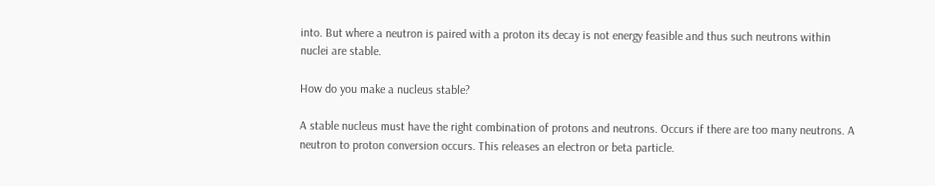into. But where a neutron is paired with a proton its decay is not energy feasible and thus such neutrons within nuclei are stable.

How do you make a nucleus stable?

A stable nucleus must have the right combination of protons and neutrons. Occurs if there are too many neutrons. A neutron to proton conversion occurs. This releases an electron or beta particle.